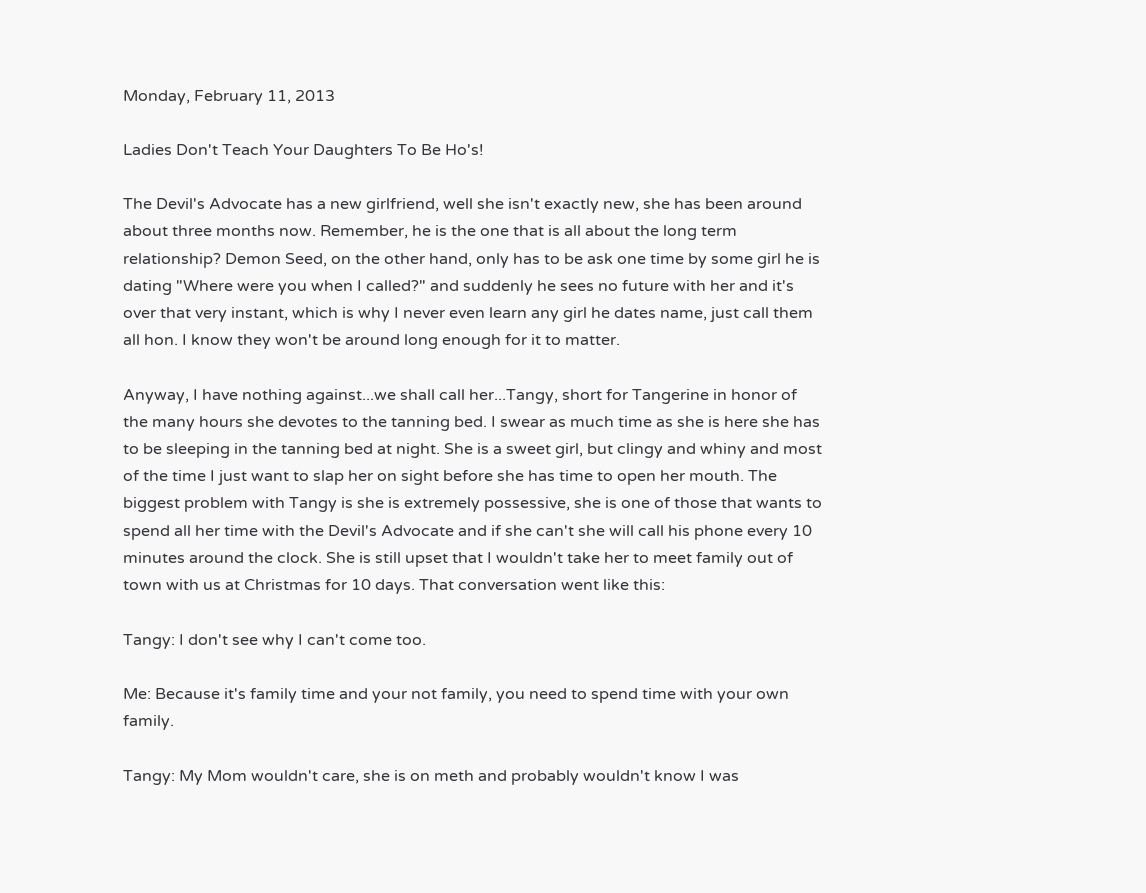Monday, February 11, 2013

Ladies Don't Teach Your Daughters To Be Ho's!

The Devil's Advocate has a new girlfriend, well she isn't exactly new, she has been around about three months now. Remember, he is the one that is all about the long term relationship? Demon Seed, on the other hand, only has to be ask one time by some girl he is dating "Where were you when I called?" and suddenly he sees no future with her and it's over that very instant, which is why I never even learn any girl he dates name, just call them all hon. I know they won't be around long enough for it to matter.

Anyway, I have nothing against...we shall call her...Tangy, short for Tangerine in honor of the many hours she devotes to the tanning bed. I swear as much time as she is here she has to be sleeping in the tanning bed at night. She is a sweet girl, but clingy and whiny and most of the time I just want to slap her on sight before she has time to open her mouth. The biggest problem with Tangy is she is extremely possessive, she is one of those that wants to spend all her time with the Devil's Advocate and if she can't she will call his phone every 10 minutes around the clock. She is still upset that I wouldn't take her to meet family out of town with us at Christmas for 10 days. That conversation went like this:

Tangy: I don't see why I can't come too.

Me: Because it's family time and your not family, you need to spend time with your own family.

Tangy: My Mom wouldn't care, she is on meth and probably wouldn't know I was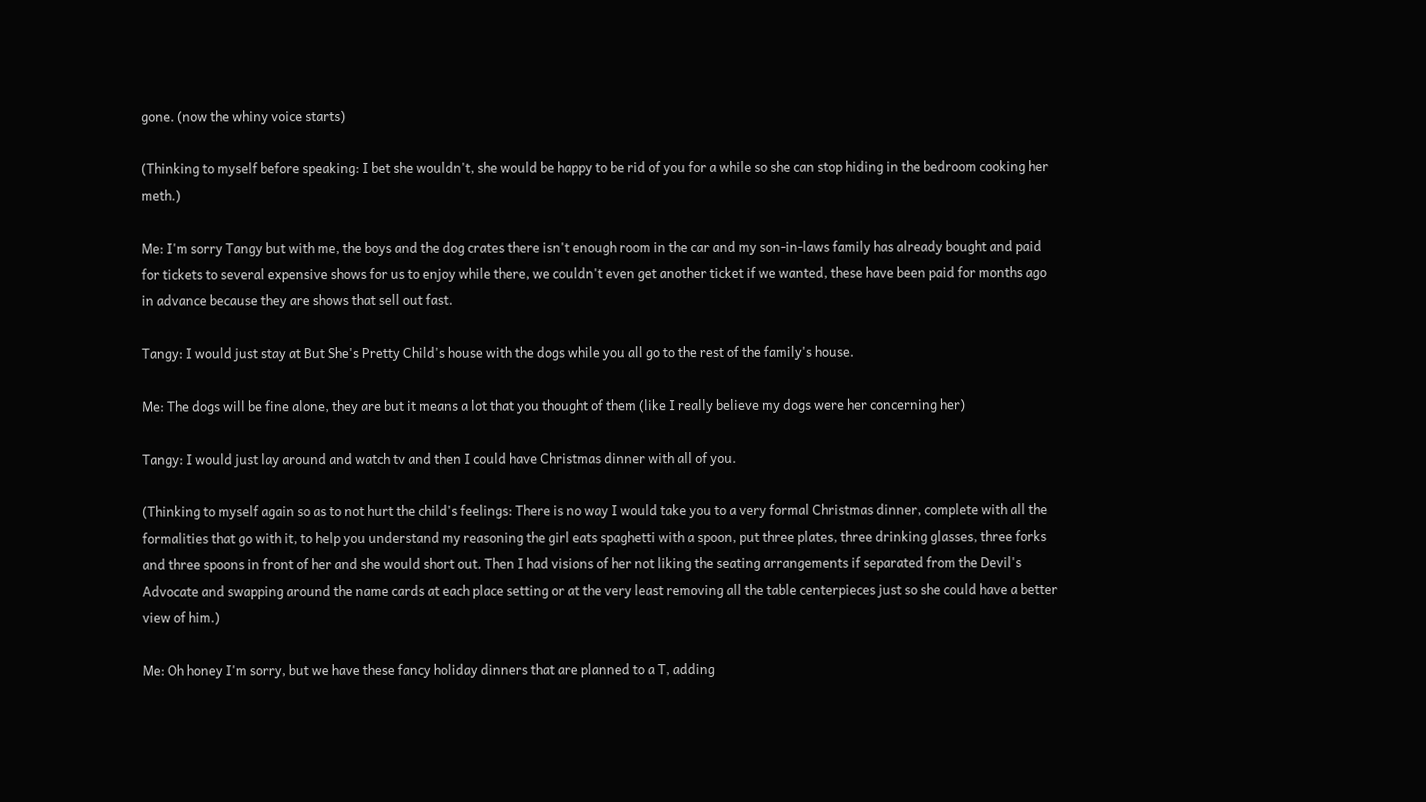gone. (now the whiny voice starts)

(Thinking to myself before speaking: I bet she wouldn't, she would be happy to be rid of you for a while so she can stop hiding in the bedroom cooking her meth.)

Me: I'm sorry Tangy but with me, the boys and the dog crates there isn't enough room in the car and my son-in-laws family has already bought and paid for tickets to several expensive shows for us to enjoy while there, we couldn't even get another ticket if we wanted, these have been paid for months ago in advance because they are shows that sell out fast.

Tangy: I would just stay at But She's Pretty Child's house with the dogs while you all go to the rest of the family's house.

Me: The dogs will be fine alone, they are but it means a lot that you thought of them (like I really believe my dogs were her concerning her)

Tangy: I would just lay around and watch tv and then I could have Christmas dinner with all of you.

(Thinking to myself again so as to not hurt the child's feelings: There is no way I would take you to a very formal Christmas dinner, complete with all the formalities that go with it, to help you understand my reasoning the girl eats spaghetti with a spoon, put three plates, three drinking glasses, three forks and three spoons in front of her and she would short out. Then I had visions of her not liking the seating arrangements if separated from the Devil's Advocate and swapping around the name cards at each place setting or at the very least removing all the table centerpieces just so she could have a better view of him.)

Me: Oh honey I'm sorry, but we have these fancy holiday dinners that are planned to a T, adding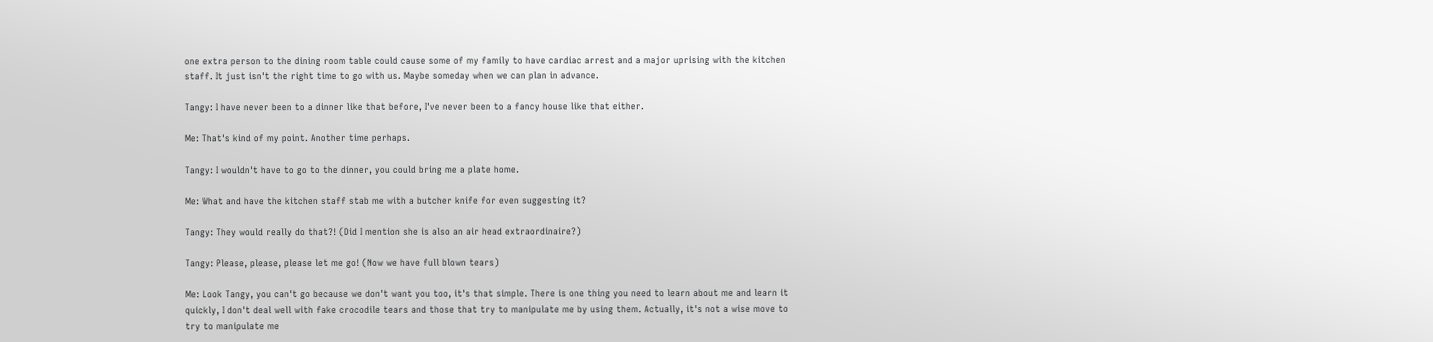one extra person to the dining room table could cause some of my family to have cardiac arrest and a major uprising with the kitchen staff. It just isn't the right time to go with us. Maybe someday when we can plan in advance.

Tangy: I have never been to a dinner like that before, I've never been to a fancy house like that either.

Me: That's kind of my point. Another time perhaps.

Tangy: I wouldn't have to go to the dinner, you could bring me a plate home.

Me: What and have the kitchen staff stab me with a butcher knife for even suggesting it?

Tangy: They would really do that?! (Did I mention she is also an air head extraordinaire?)

Tangy: Please, please, please let me go! (Now we have full blown tears)

Me: Look Tangy, you can't go because we don't want you too, it's that simple. There is one thing you need to learn about me and learn it quickly, I don't deal well with fake crocodile tears and those that try to manipulate me by using them. Actually, it's not a wise move to try to manipulate me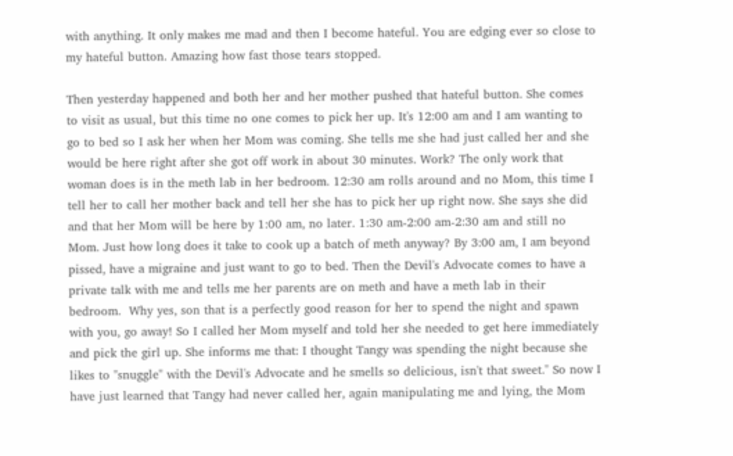with anything. It only makes me mad and then I become hateful. You are edging ever so close to my hateful button. Amazing how fast those tears stopped.

Then yesterday happened and both her and her mother pushed that hateful button. She comes to visit as usual, but this time no one comes to pick her up. It's 12:00 am and I am wanting to go to bed so I ask her when her Mom was coming. She tells me she had just called her and she would be here right after she got off work in about 30 minutes. Work? The only work that woman does is in the meth lab in her bedroom. 12:30 am rolls around and no Mom, this time I tell her to call her mother back and tell her she has to pick her up right now. She says she did and that her Mom will be here by 1:00 am, no later. 1:30 am-2:00 am-2:30 am and still no Mom. Just how long does it take to cook up a batch of meth anyway? By 3:00 am, I am beyond pissed, have a migraine and just want to go to bed. Then the Devil's Advocate comes to have a private talk with me and tells me her parents are on meth and have a meth lab in their bedroom.  Why yes, son that is a perfectly good reason for her to spend the night and spawn with you, go away! So I called her Mom myself and told her she needed to get here immediately and pick the girl up. She informs me that: I thought Tangy was spending the night because she likes to "snuggle" with the Devil's Advocate and he smells so delicious, isn't that sweet." So now I have just learned that Tangy had never called her, again manipulating me and lying, the Mom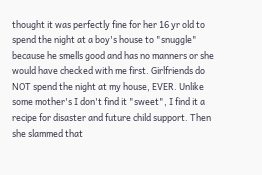thought it was perfectly fine for her 16 yr old to spend the night at a boy's house to "snuggle" because he smells good and has no manners or she would have checked with me first. Girlfriends do NOT spend the night at my house, EVER. Unlike some mother's I don't find it "sweet", I find it a recipe for disaster and future child support. Then she slammed that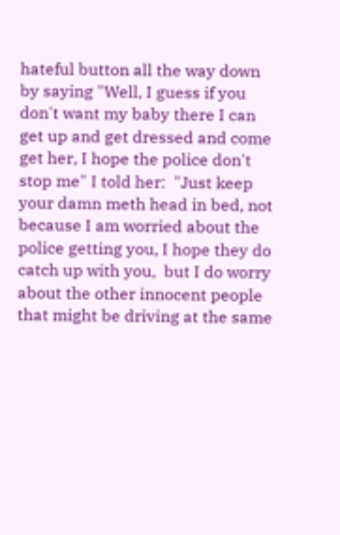hateful button all the way down by saying "Well, I guess if you don't want my baby there I can get up and get dressed and come get her, I hope the police don't stop me" I told her:  "Just keep your damn meth head in bed, not because I am worried about the police getting you, I hope they do catch up with you,  but I do worry about the other innocent people that might be driving at the same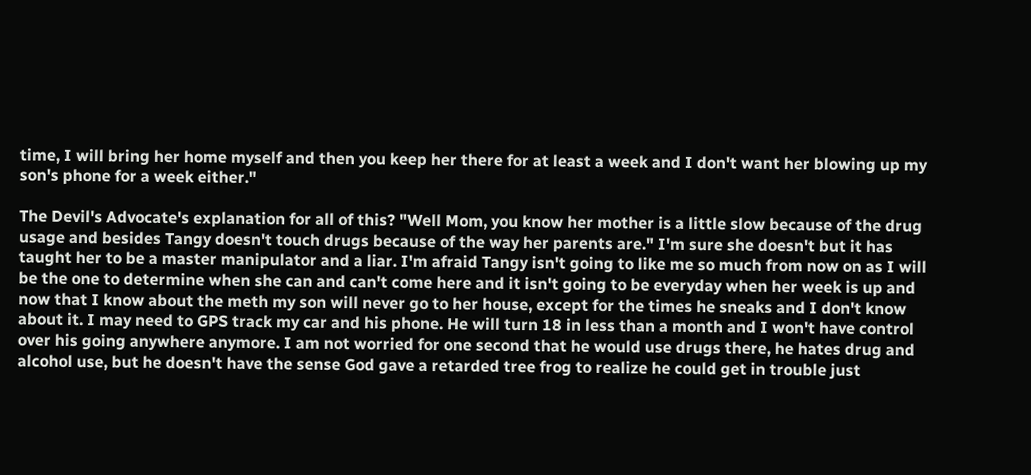time, I will bring her home myself and then you keep her there for at least a week and I don't want her blowing up my son's phone for a week either."

The Devil's Advocate's explanation for all of this? "Well Mom, you know her mother is a little slow because of the drug usage and besides Tangy doesn't touch drugs because of the way her parents are." I'm sure she doesn't but it has taught her to be a master manipulator and a liar. I'm afraid Tangy isn't going to like me so much from now on as I will be the one to determine when she can and can't come here and it isn't going to be everyday when her week is up and now that I know about the meth my son will never go to her house, except for the times he sneaks and I don't know about it. I may need to GPS track my car and his phone. He will turn 18 in less than a month and I won't have control over his going anywhere anymore. I am not worried for one second that he would use drugs there, he hates drug and alcohol use, but he doesn't have the sense God gave a retarded tree frog to realize he could get in trouble just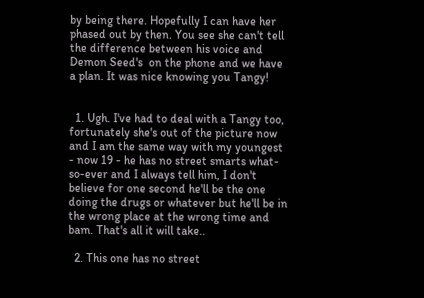by being there. Hopefully I can have her phased out by then. You see she can't tell the difference between his voice and Demon Seed's  on the phone and we have a plan. It was nice knowing you Tangy!


  1. Ugh. I've had to deal with a Tangy too, fortunately she's out of the picture now and I am the same way with my youngest - now 19 - he has no street smarts what-so-ever and I always tell him, I don't believe for one second he'll be the one doing the drugs or whatever but he'll be in the wrong place at the wrong time and bam. That's all it will take..

  2. This one has no street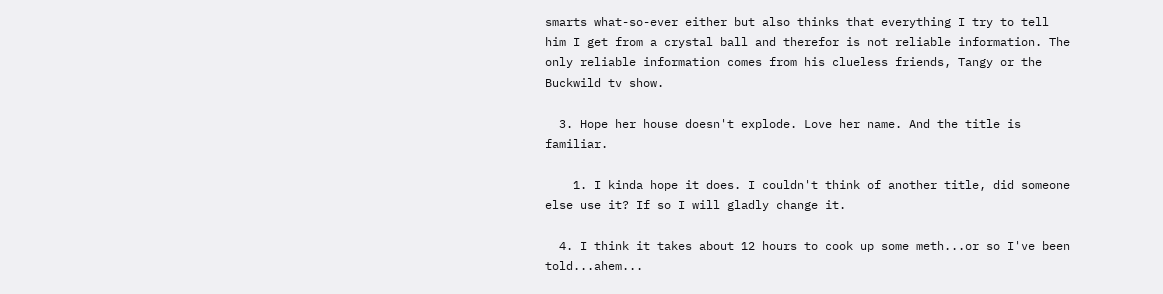smarts what-so-ever either but also thinks that everything I try to tell him I get from a crystal ball and therefor is not reliable information. The only reliable information comes from his clueless friends, Tangy or the Buckwild tv show.

  3. Hope her house doesn't explode. Love her name. And the title is familiar.

    1. I kinda hope it does. I couldn't think of another title, did someone else use it? If so I will gladly change it.

  4. I think it takes about 12 hours to cook up some meth...or so I've been told...ahem...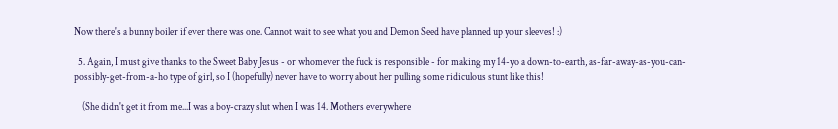Now there's a bunny boiler if ever there was one. Cannot wait to see what you and Demon Seed have planned up your sleeves! :)

  5. Again, I must give thanks to the Sweet Baby Jesus - or whomever the fuck is responsible - for making my 14-yo a down-to-earth, as-far-away-as-you-can-possibly-get-from-a-ho type of girl, so I (hopefully) never have to worry about her pulling some ridiculous stunt like this!

    (She didn't get it from me...I was a boy-crazy slut when I was 14. Mothers everywhere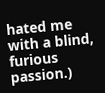hated me with a blind, furious passion.)